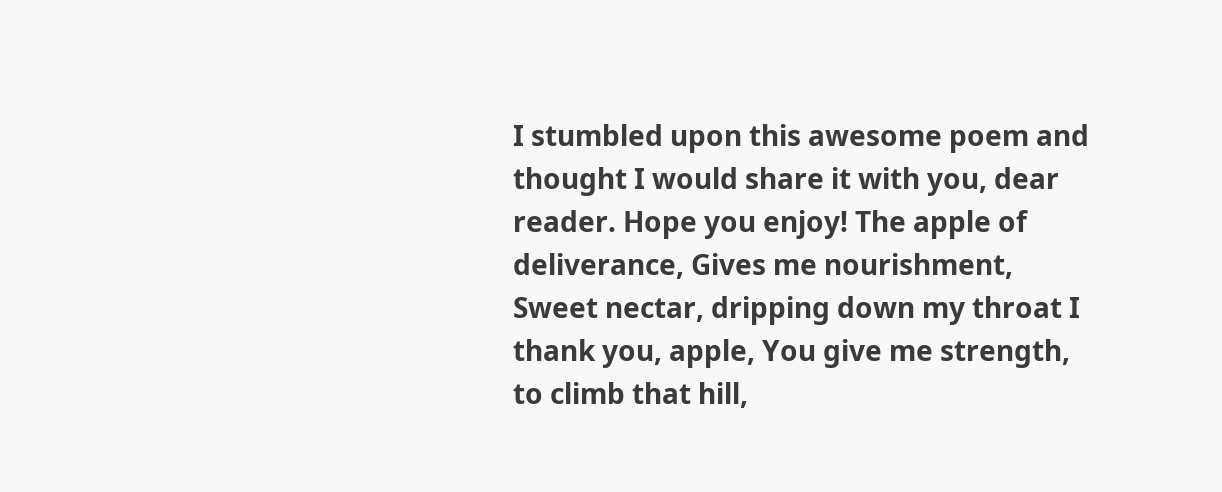I stumbled upon this awesome poem and thought I would share it with you, dear reader. Hope you enjoy! The apple of deliverance, Gives me nourishment, Sweet nectar, dripping down my throat I thank you, apple, You give me strength, to climb that hill,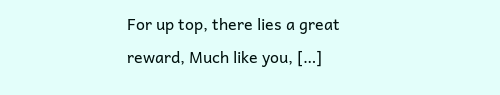For up top, there lies a great reward, Much like you, […]